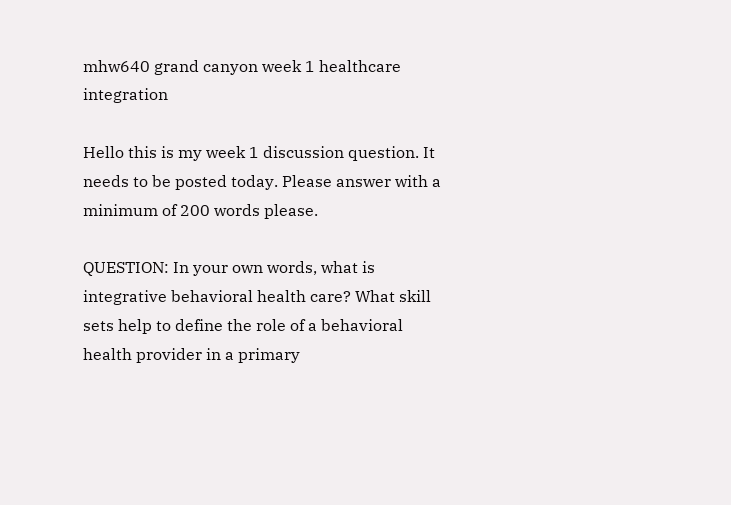mhw640 grand canyon week 1 healthcare integration

Hello this is my week 1 discussion question. It needs to be posted today. Please answer with a minimum of 200 words please.

QUESTION: In your own words, what is integrative behavioral health care? What skill sets help to define the role of a behavioral health provider in a primary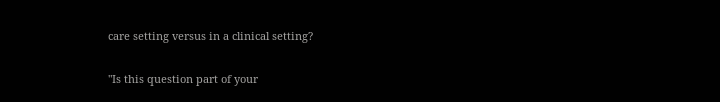care setting versus in a clinical setting?

"Is this question part of your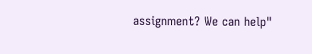assignment? We can help"